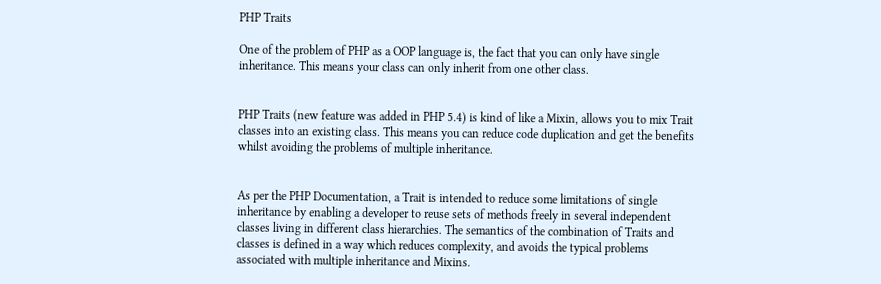PHP Traits

One of the problem of PHP as a OOP language is, the fact that you can only have single inheritance. This means your class can only inherit from one other class.


PHP Traits (new feature was added in PHP 5.4) is kind of like a Mixin, allows you to mix Trait classes into an existing class. This means you can reduce code duplication and get the benefits whilst avoiding the problems of multiple inheritance.


As per the PHP Documentation, a Trait is intended to reduce some limitations of single inheritance by enabling a developer to reuse sets of methods freely in several independent classes living in different class hierarchies. The semantics of the combination of Traits and classes is defined in a way which reduces complexity, and avoids the typical problems associated with multiple inheritance and Mixins.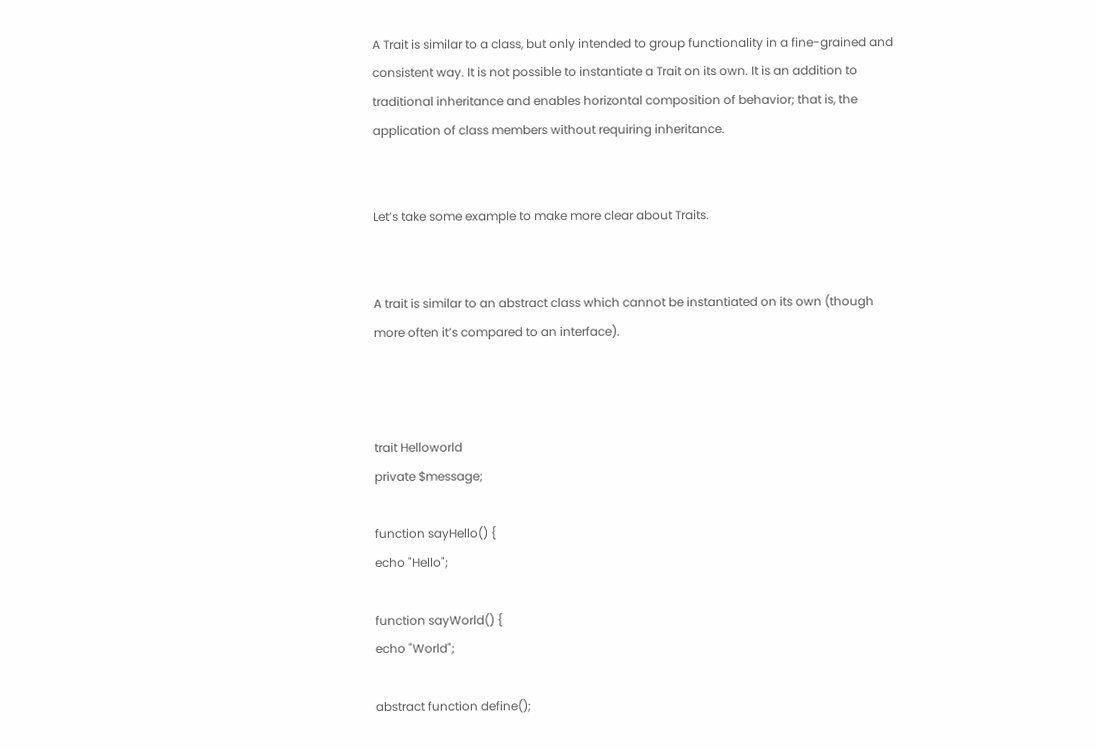A Trait is similar to a class, but only intended to group functionality in a fine-grained and consistent way. It is not possible to instantiate a Trait on its own. It is an addition to traditional inheritance and enables horizontal composition of behavior; that is, the application of class members without requiring inheritance.


Let’s take some example to make more clear about Traits.


A trait is similar to an abstract class which cannot be instantiated on its own (though more often it’s compared to an interface).



trait Helloworld
private $message;

function sayHello() {
echo "Hello";

function sayWorld() {
echo "World";

abstract function define();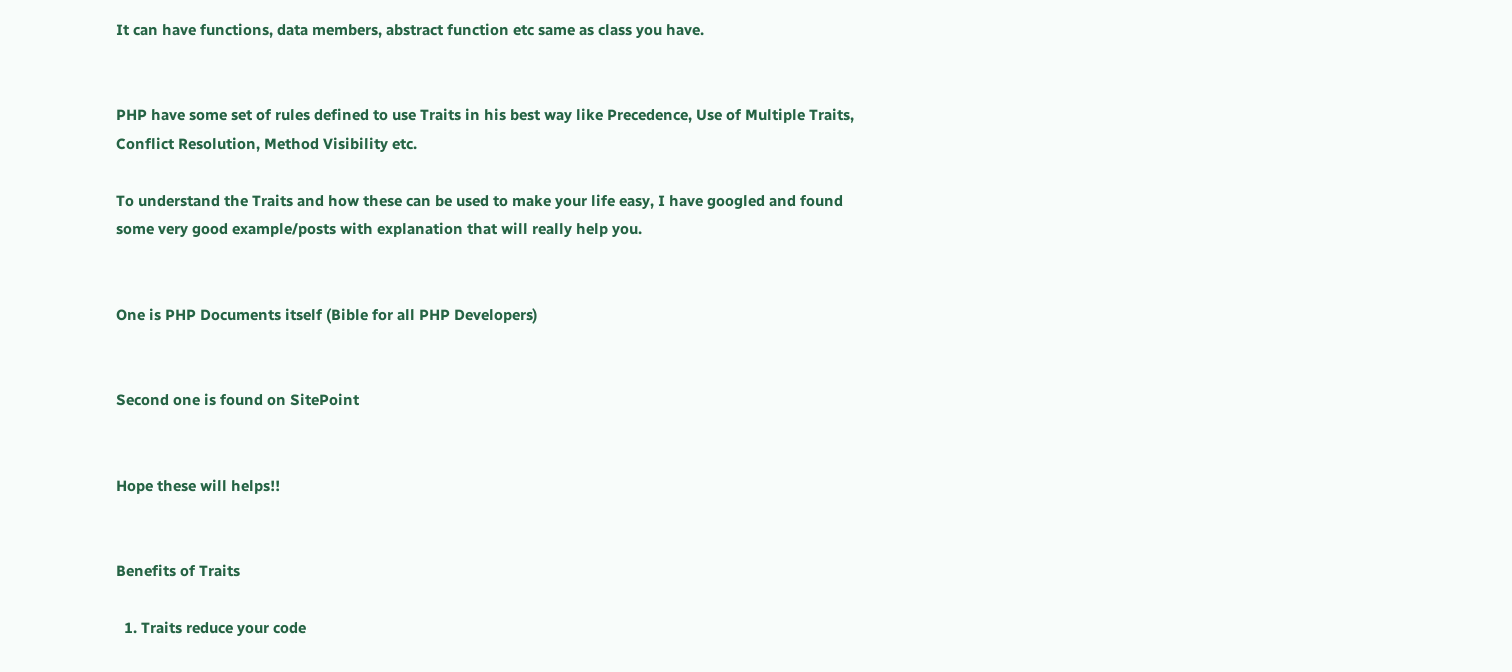It can have functions, data members, abstract function etc same as class you have.


PHP have some set of rules defined to use Traits in his best way like Precedence, Use of Multiple Traits, Conflict Resolution, Method Visibility etc.

To understand the Traits and how these can be used to make your life easy, I have googled and found some very good example/posts with explanation that will really help you.


One is PHP Documents itself (Bible for all PHP Developers)


Second one is found on SitePoint


Hope these will helps!!


Benefits of Traits

  1. Traits reduce your code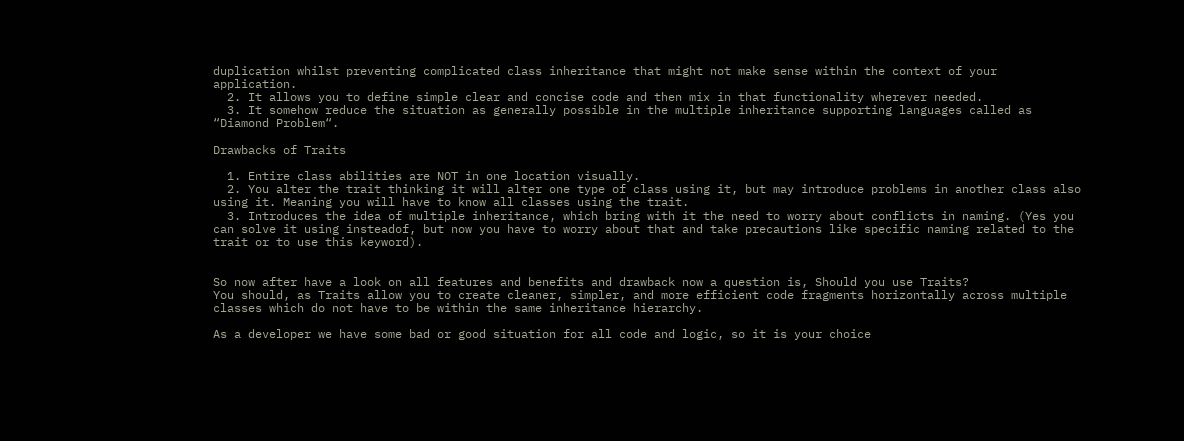duplication whilst preventing complicated class inheritance that might not make sense within the context of your application.
  2. It allows you to define simple clear and concise code and then mix in that functionality wherever needed.
  3. It somehow reduce the situation as generally possible in the multiple inheritance supporting languages called as “Diamond Problem“.

Drawbacks of Traits

  1. Entire class abilities are NOT in one location visually.
  2. You alter the trait thinking it will alter one type of class using it, but may introduce problems in another class also using it. Meaning you will have to know all classes using the trait.
  3. Introduces the idea of multiple inheritance, which bring with it the need to worry about conflicts in naming. (Yes you can solve it using insteadof, but now you have to worry about that and take precautions like specific naming related to the trait or to use this keyword).


So now after have a look on all features and benefits and drawback now a question is, Should you use Traits?
You should, as Traits allow you to create cleaner, simpler, and more efficient code fragments horizontally across multiple classes which do not have to be within the same inheritance hierarchy.

As a developer we have some bad or good situation for all code and logic, so it is your choice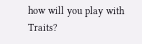how will you play with Traits?